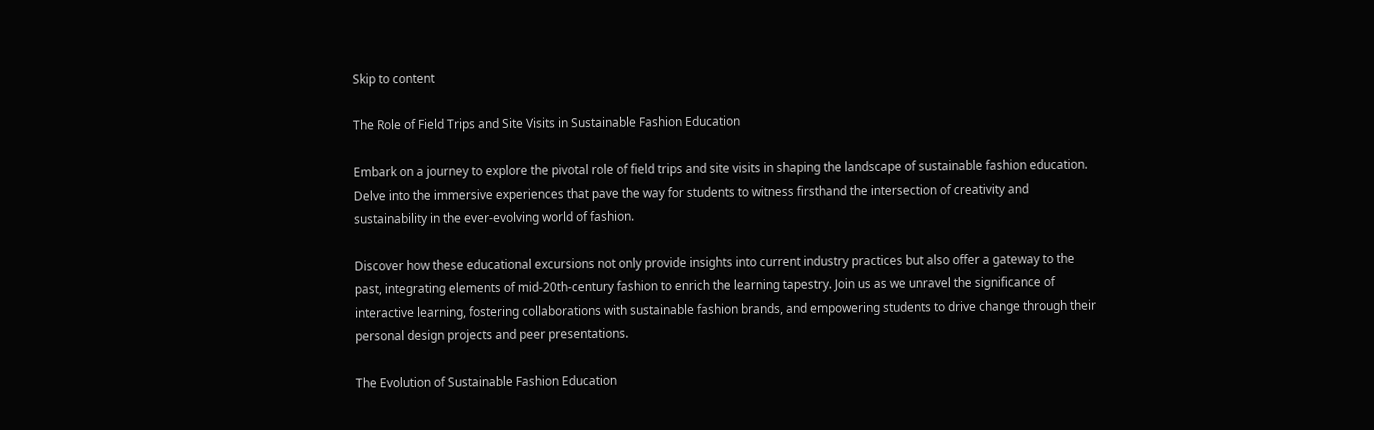Skip to content

The Role of Field Trips and Site Visits in Sustainable Fashion Education

Embark on a journey to explore the pivotal role of field trips and site visits in shaping the landscape of sustainable fashion education. Delve into the immersive experiences that pave the way for students to witness firsthand the intersection of creativity and sustainability in the ever-evolving world of fashion.

Discover how these educational excursions not only provide insights into current industry practices but also offer a gateway to the past, integrating elements of mid-20th-century fashion to enrich the learning tapestry. Join us as we unravel the significance of interactive learning, fostering collaborations with sustainable fashion brands, and empowering students to drive change through their personal design projects and peer presentations.

The Evolution of Sustainable Fashion Education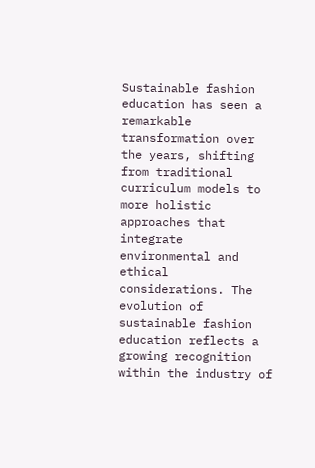Sustainable fashion education has seen a remarkable transformation over the years, shifting from traditional curriculum models to more holistic approaches that integrate environmental and ethical considerations. The evolution of sustainable fashion education reflects a growing recognition within the industry of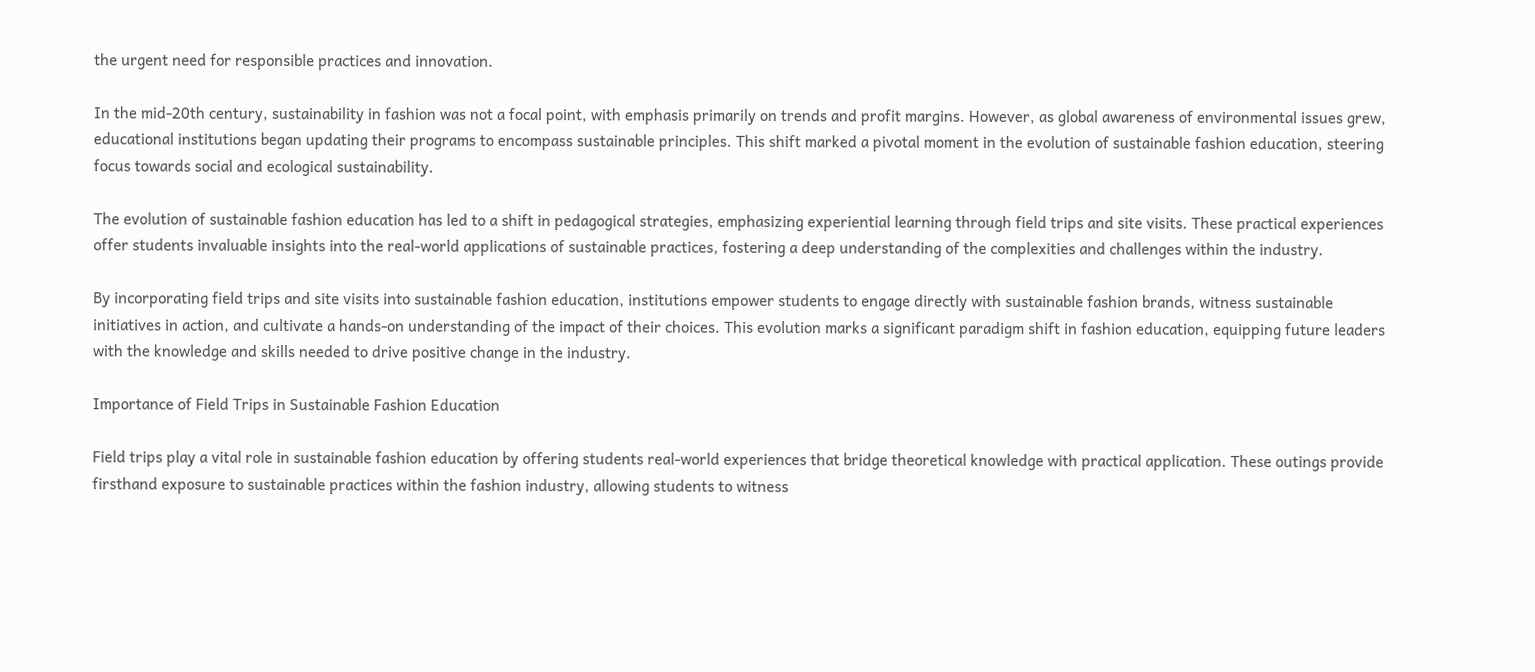the urgent need for responsible practices and innovation.

In the mid-20th century, sustainability in fashion was not a focal point, with emphasis primarily on trends and profit margins. However, as global awareness of environmental issues grew, educational institutions began updating their programs to encompass sustainable principles. This shift marked a pivotal moment in the evolution of sustainable fashion education, steering focus towards social and ecological sustainability.

The evolution of sustainable fashion education has led to a shift in pedagogical strategies, emphasizing experiential learning through field trips and site visits. These practical experiences offer students invaluable insights into the real-world applications of sustainable practices, fostering a deep understanding of the complexities and challenges within the industry.

By incorporating field trips and site visits into sustainable fashion education, institutions empower students to engage directly with sustainable fashion brands, witness sustainable initiatives in action, and cultivate a hands-on understanding of the impact of their choices. This evolution marks a significant paradigm shift in fashion education, equipping future leaders with the knowledge and skills needed to drive positive change in the industry.

Importance of Field Trips in Sustainable Fashion Education

Field trips play a vital role in sustainable fashion education by offering students real-world experiences that bridge theoretical knowledge with practical application. These outings provide firsthand exposure to sustainable practices within the fashion industry, allowing students to witness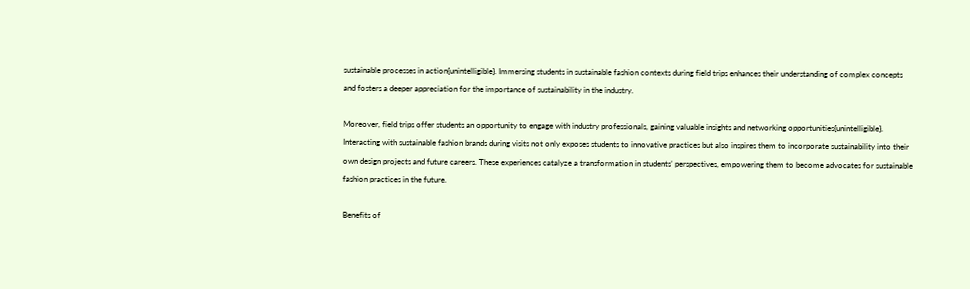sustainable processes in action{unintelligible}. Immersing students in sustainable fashion contexts during field trips enhances their understanding of complex concepts and fosters a deeper appreciation for the importance of sustainability in the industry.

Moreover, field trips offer students an opportunity to engage with industry professionals, gaining valuable insights and networking opportunities{unintelligible}. Interacting with sustainable fashion brands during visits not only exposes students to innovative practices but also inspires them to incorporate sustainability into their own design projects and future careers. These experiences catalyze a transformation in students’ perspectives, empowering them to become advocates for sustainable fashion practices in the future.

Benefits of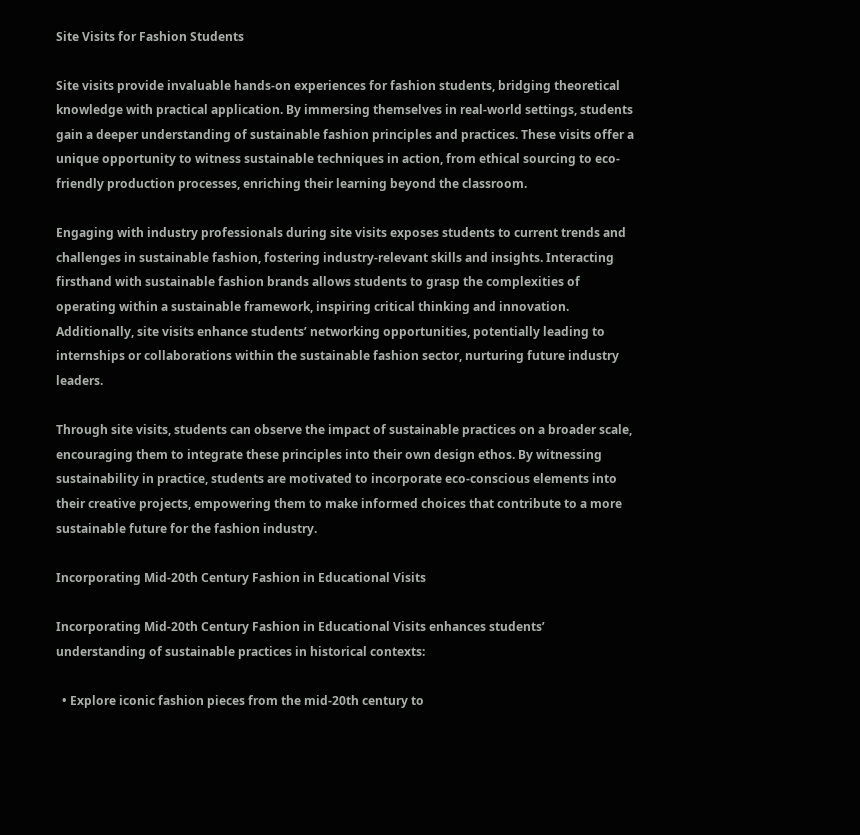Site Visits for Fashion Students

Site visits provide invaluable hands-on experiences for fashion students, bridging theoretical knowledge with practical application. By immersing themselves in real-world settings, students gain a deeper understanding of sustainable fashion principles and practices. These visits offer a unique opportunity to witness sustainable techniques in action, from ethical sourcing to eco-friendly production processes, enriching their learning beyond the classroom.

Engaging with industry professionals during site visits exposes students to current trends and challenges in sustainable fashion, fostering industry-relevant skills and insights. Interacting firsthand with sustainable fashion brands allows students to grasp the complexities of operating within a sustainable framework, inspiring critical thinking and innovation. Additionally, site visits enhance students’ networking opportunities, potentially leading to internships or collaborations within the sustainable fashion sector, nurturing future industry leaders.

Through site visits, students can observe the impact of sustainable practices on a broader scale, encouraging them to integrate these principles into their own design ethos. By witnessing sustainability in practice, students are motivated to incorporate eco-conscious elements into their creative projects, empowering them to make informed choices that contribute to a more sustainable future for the fashion industry.

Incorporating Mid-20th Century Fashion in Educational Visits

Incorporating Mid-20th Century Fashion in Educational Visits enhances students’ understanding of sustainable practices in historical contexts:

  • Explore iconic fashion pieces from the mid-20th century to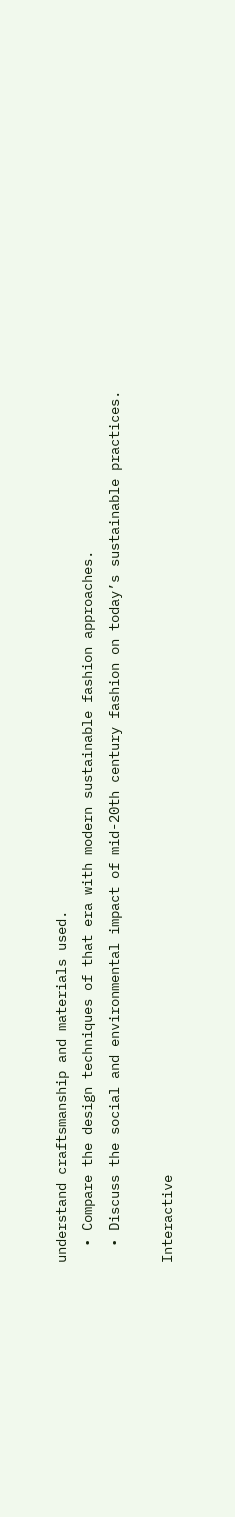understand craftsmanship and materials used.
  • Compare the design techniques of that era with modern sustainable fashion approaches.
  • Discuss the social and environmental impact of mid-20th century fashion on today’s sustainable practices.

Interactive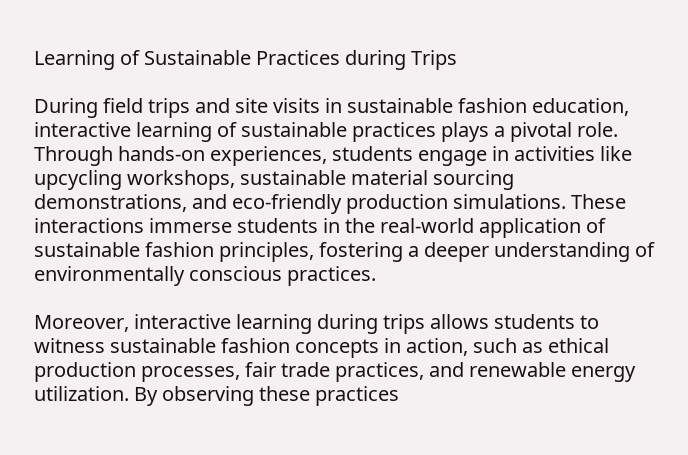Learning of Sustainable Practices during Trips

During field trips and site visits in sustainable fashion education, interactive learning of sustainable practices plays a pivotal role. Through hands-on experiences, students engage in activities like upcycling workshops, sustainable material sourcing demonstrations, and eco-friendly production simulations. These interactions immerse students in the real-world application of sustainable fashion principles, fostering a deeper understanding of environmentally conscious practices.

Moreover, interactive learning during trips allows students to witness sustainable fashion concepts in action, such as ethical production processes, fair trade practices, and renewable energy utilization. By observing these practices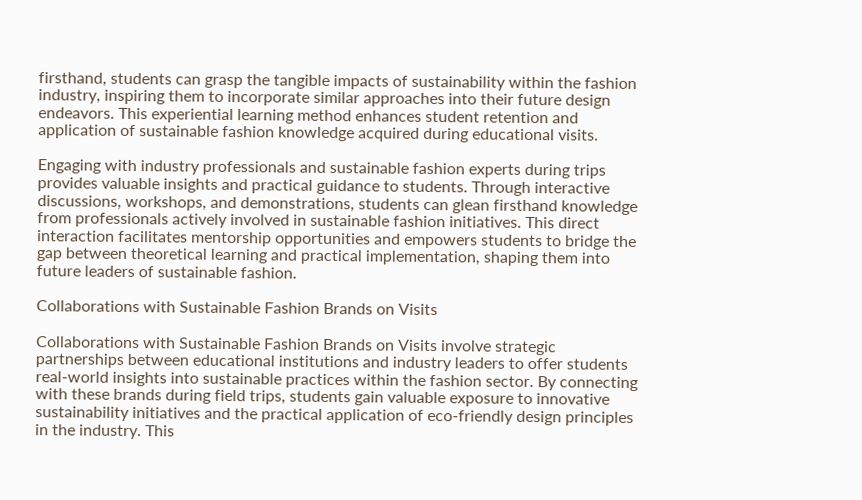firsthand, students can grasp the tangible impacts of sustainability within the fashion industry, inspiring them to incorporate similar approaches into their future design endeavors. This experiential learning method enhances student retention and application of sustainable fashion knowledge acquired during educational visits.

Engaging with industry professionals and sustainable fashion experts during trips provides valuable insights and practical guidance to students. Through interactive discussions, workshops, and demonstrations, students can glean firsthand knowledge from professionals actively involved in sustainable fashion initiatives. This direct interaction facilitates mentorship opportunities and empowers students to bridge the gap between theoretical learning and practical implementation, shaping them into future leaders of sustainable fashion.

Collaborations with Sustainable Fashion Brands on Visits

Collaborations with Sustainable Fashion Brands on Visits involve strategic partnerships between educational institutions and industry leaders to offer students real-world insights into sustainable practices within the fashion sector. By connecting with these brands during field trips, students gain valuable exposure to innovative sustainability initiatives and the practical application of eco-friendly design principles in the industry. This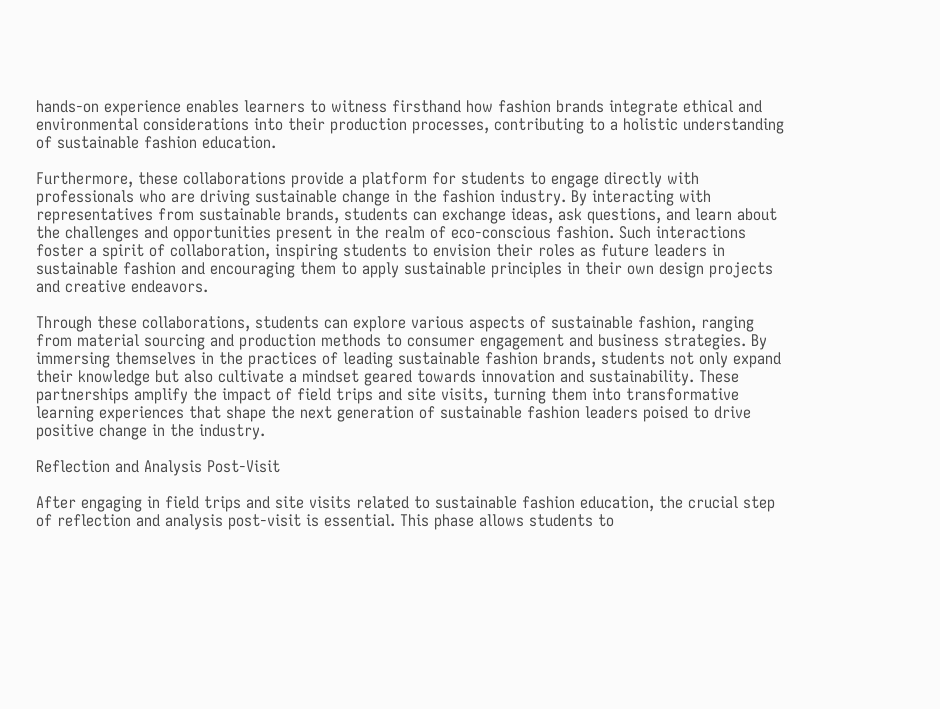hands-on experience enables learners to witness firsthand how fashion brands integrate ethical and environmental considerations into their production processes, contributing to a holistic understanding of sustainable fashion education.

Furthermore, these collaborations provide a platform for students to engage directly with professionals who are driving sustainable change in the fashion industry. By interacting with representatives from sustainable brands, students can exchange ideas, ask questions, and learn about the challenges and opportunities present in the realm of eco-conscious fashion. Such interactions foster a spirit of collaboration, inspiring students to envision their roles as future leaders in sustainable fashion and encouraging them to apply sustainable principles in their own design projects and creative endeavors.

Through these collaborations, students can explore various aspects of sustainable fashion, ranging from material sourcing and production methods to consumer engagement and business strategies. By immersing themselves in the practices of leading sustainable fashion brands, students not only expand their knowledge but also cultivate a mindset geared towards innovation and sustainability. These partnerships amplify the impact of field trips and site visits, turning them into transformative learning experiences that shape the next generation of sustainable fashion leaders poised to drive positive change in the industry.

Reflection and Analysis Post-Visit

After engaging in field trips and site visits related to sustainable fashion education, the crucial step of reflection and analysis post-visit is essential. This phase allows students to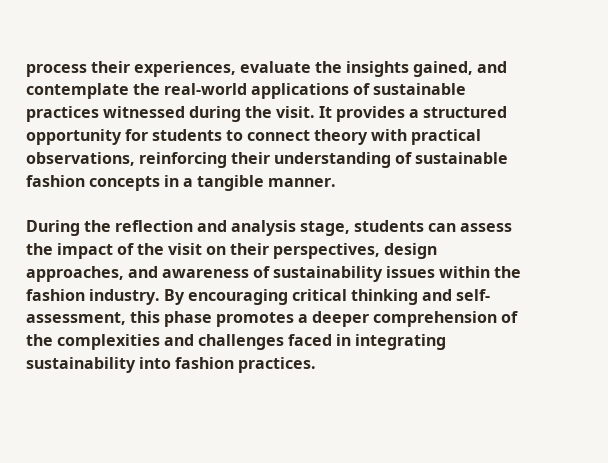process their experiences, evaluate the insights gained, and contemplate the real-world applications of sustainable practices witnessed during the visit. It provides a structured opportunity for students to connect theory with practical observations, reinforcing their understanding of sustainable fashion concepts in a tangible manner.

During the reflection and analysis stage, students can assess the impact of the visit on their perspectives, design approaches, and awareness of sustainability issues within the fashion industry. By encouraging critical thinking and self-assessment, this phase promotes a deeper comprehension of the complexities and challenges faced in integrating sustainability into fashion practices.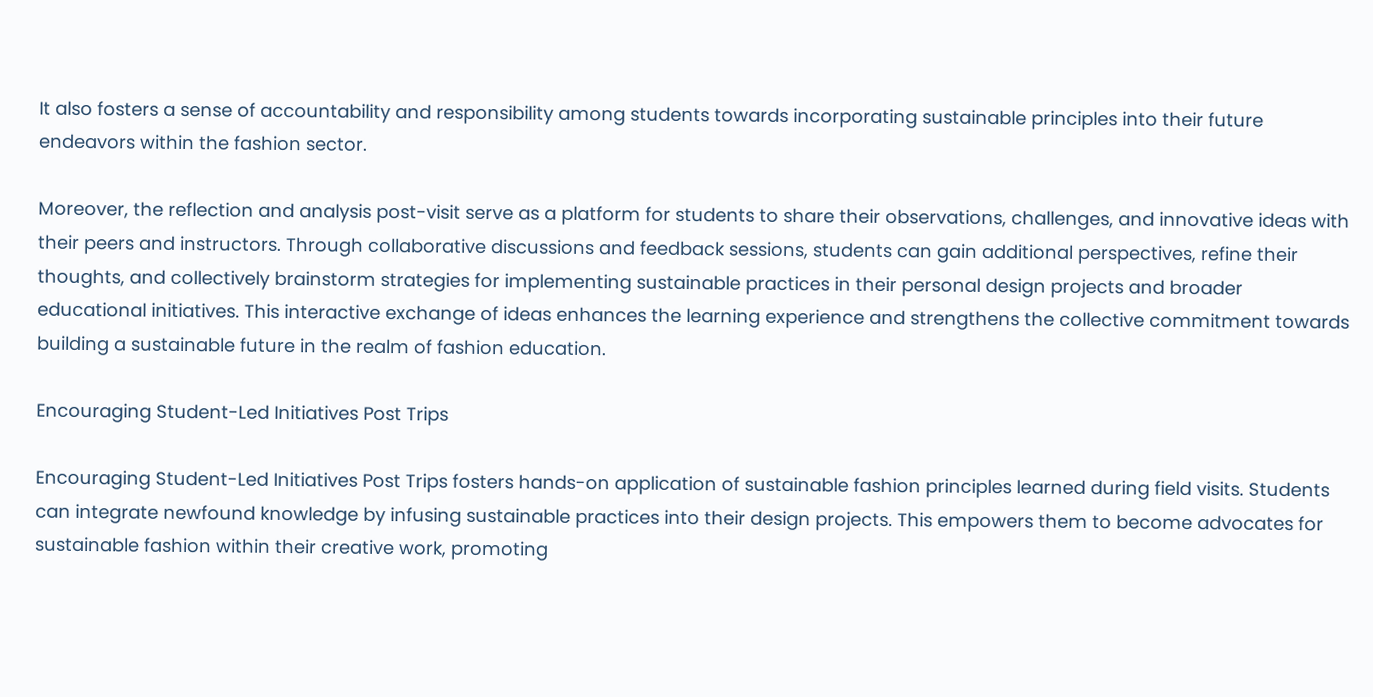It also fosters a sense of accountability and responsibility among students towards incorporating sustainable principles into their future endeavors within the fashion sector.

Moreover, the reflection and analysis post-visit serve as a platform for students to share their observations, challenges, and innovative ideas with their peers and instructors. Through collaborative discussions and feedback sessions, students can gain additional perspectives, refine their thoughts, and collectively brainstorm strategies for implementing sustainable practices in their personal design projects and broader educational initiatives. This interactive exchange of ideas enhances the learning experience and strengthens the collective commitment towards building a sustainable future in the realm of fashion education.

Encouraging Student-Led Initiatives Post Trips

Encouraging Student-Led Initiatives Post Trips fosters hands-on application of sustainable fashion principles learned during field visits. Students can integrate newfound knowledge by infusing sustainable practices into their design projects. This empowers them to become advocates for sustainable fashion within their creative work, promoting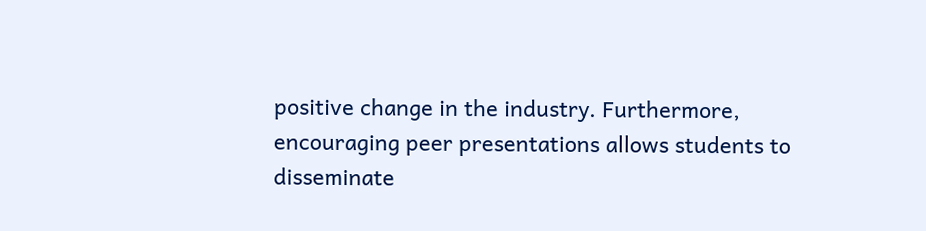positive change in the industry. Furthermore, encouraging peer presentations allows students to disseminate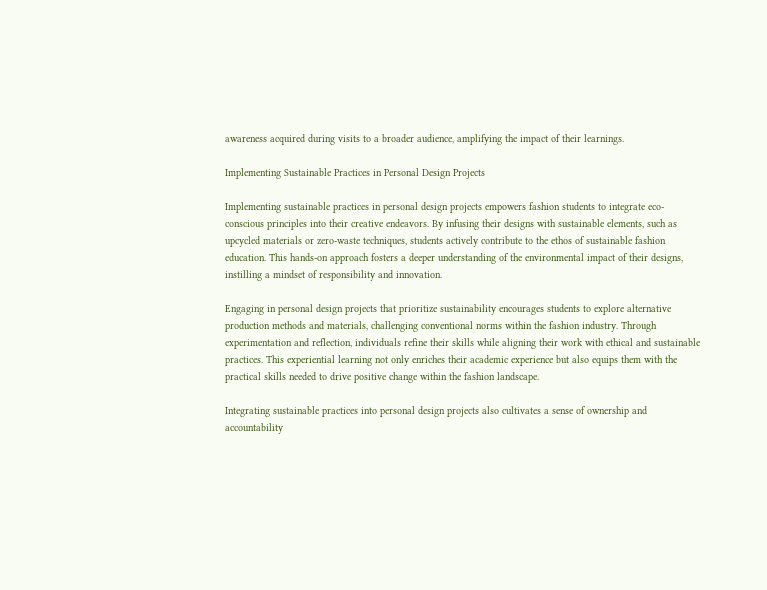awareness acquired during visits to a broader audience, amplifying the impact of their learnings.

Implementing Sustainable Practices in Personal Design Projects

Implementing sustainable practices in personal design projects empowers fashion students to integrate eco-conscious principles into their creative endeavors. By infusing their designs with sustainable elements, such as upcycled materials or zero-waste techniques, students actively contribute to the ethos of sustainable fashion education. This hands-on approach fosters a deeper understanding of the environmental impact of their designs, instilling a mindset of responsibility and innovation.

Engaging in personal design projects that prioritize sustainability encourages students to explore alternative production methods and materials, challenging conventional norms within the fashion industry. Through experimentation and reflection, individuals refine their skills while aligning their work with ethical and sustainable practices. This experiential learning not only enriches their academic experience but also equips them with the practical skills needed to drive positive change within the fashion landscape.

Integrating sustainable practices into personal design projects also cultivates a sense of ownership and accountability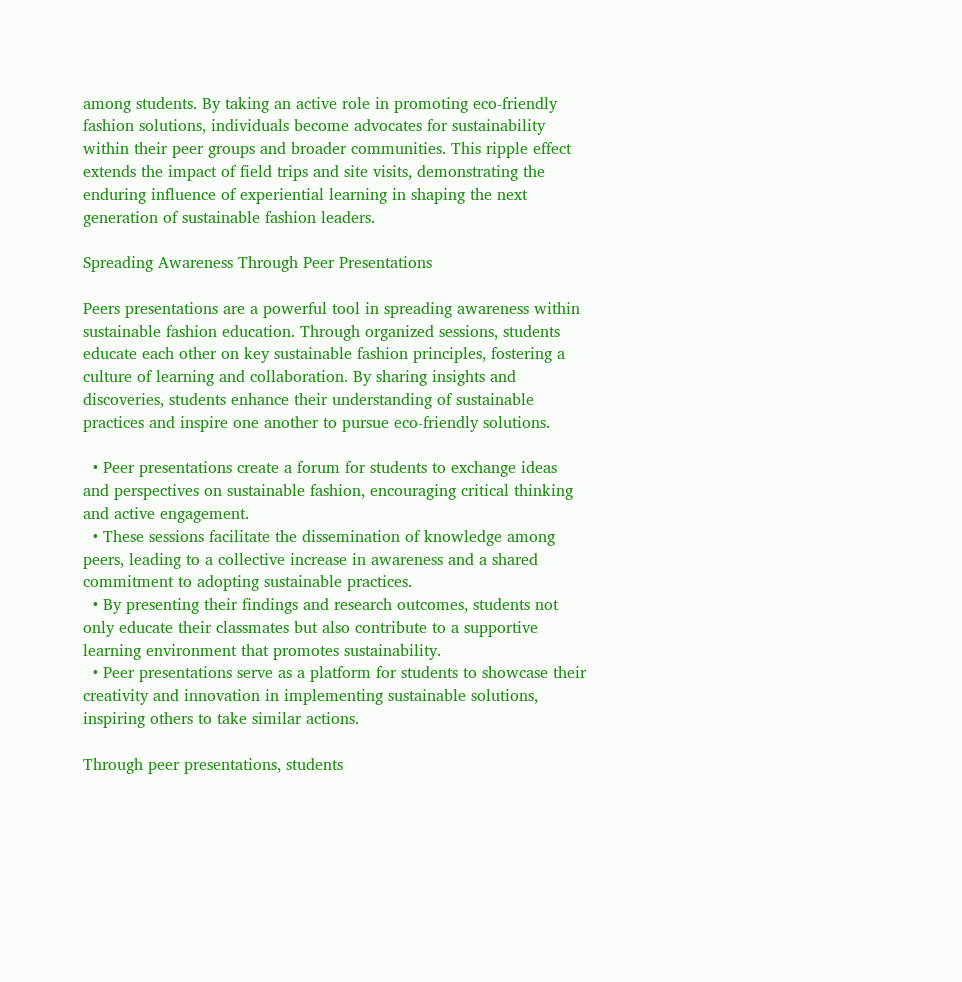among students. By taking an active role in promoting eco-friendly fashion solutions, individuals become advocates for sustainability within their peer groups and broader communities. This ripple effect extends the impact of field trips and site visits, demonstrating the enduring influence of experiential learning in shaping the next generation of sustainable fashion leaders.

Spreading Awareness Through Peer Presentations

Peers presentations are a powerful tool in spreading awareness within sustainable fashion education. Through organized sessions, students educate each other on key sustainable fashion principles, fostering a culture of learning and collaboration. By sharing insights and discoveries, students enhance their understanding of sustainable practices and inspire one another to pursue eco-friendly solutions.

  • Peer presentations create a forum for students to exchange ideas and perspectives on sustainable fashion, encouraging critical thinking and active engagement.
  • These sessions facilitate the dissemination of knowledge among peers, leading to a collective increase in awareness and a shared commitment to adopting sustainable practices.
  • By presenting their findings and research outcomes, students not only educate their classmates but also contribute to a supportive learning environment that promotes sustainability.
  • Peer presentations serve as a platform for students to showcase their creativity and innovation in implementing sustainable solutions, inspiring others to take similar actions.

Through peer presentations, students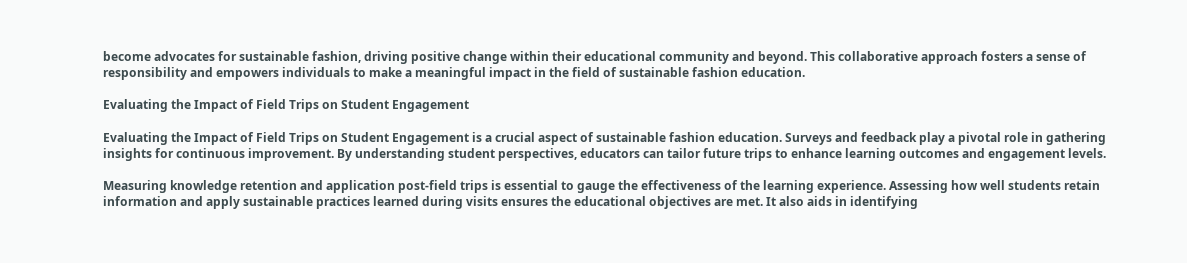become advocates for sustainable fashion, driving positive change within their educational community and beyond. This collaborative approach fosters a sense of responsibility and empowers individuals to make a meaningful impact in the field of sustainable fashion education.

Evaluating the Impact of Field Trips on Student Engagement

Evaluating the Impact of Field Trips on Student Engagement is a crucial aspect of sustainable fashion education. Surveys and feedback play a pivotal role in gathering insights for continuous improvement. By understanding student perspectives, educators can tailor future trips to enhance learning outcomes and engagement levels.

Measuring knowledge retention and application post-field trips is essential to gauge the effectiveness of the learning experience. Assessing how well students retain information and apply sustainable practices learned during visits ensures the educational objectives are met. It also aids in identifying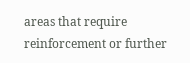areas that require reinforcement or further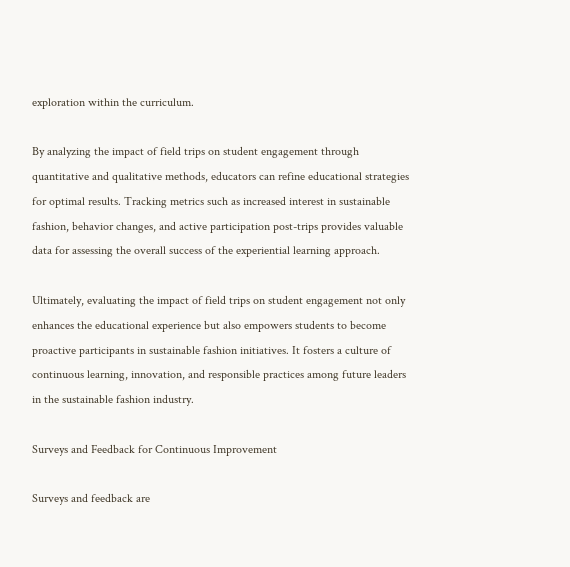exploration within the curriculum.

By analyzing the impact of field trips on student engagement through quantitative and qualitative methods, educators can refine educational strategies for optimal results. Tracking metrics such as increased interest in sustainable fashion, behavior changes, and active participation post-trips provides valuable data for assessing the overall success of the experiential learning approach.

Ultimately, evaluating the impact of field trips on student engagement not only enhances the educational experience but also empowers students to become proactive participants in sustainable fashion initiatives. It fosters a culture of continuous learning, innovation, and responsible practices among future leaders in the sustainable fashion industry.

Surveys and Feedback for Continuous Improvement

Surveys and feedback are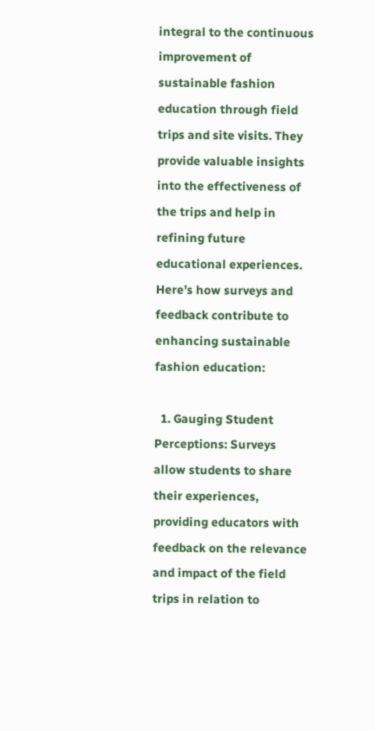integral to the continuous improvement of sustainable fashion education through field trips and site visits. They provide valuable insights into the effectiveness of the trips and help in refining future educational experiences. Here’s how surveys and feedback contribute to enhancing sustainable fashion education:

  1. Gauging Student Perceptions: Surveys allow students to share their experiences, providing educators with feedback on the relevance and impact of the field trips in relation to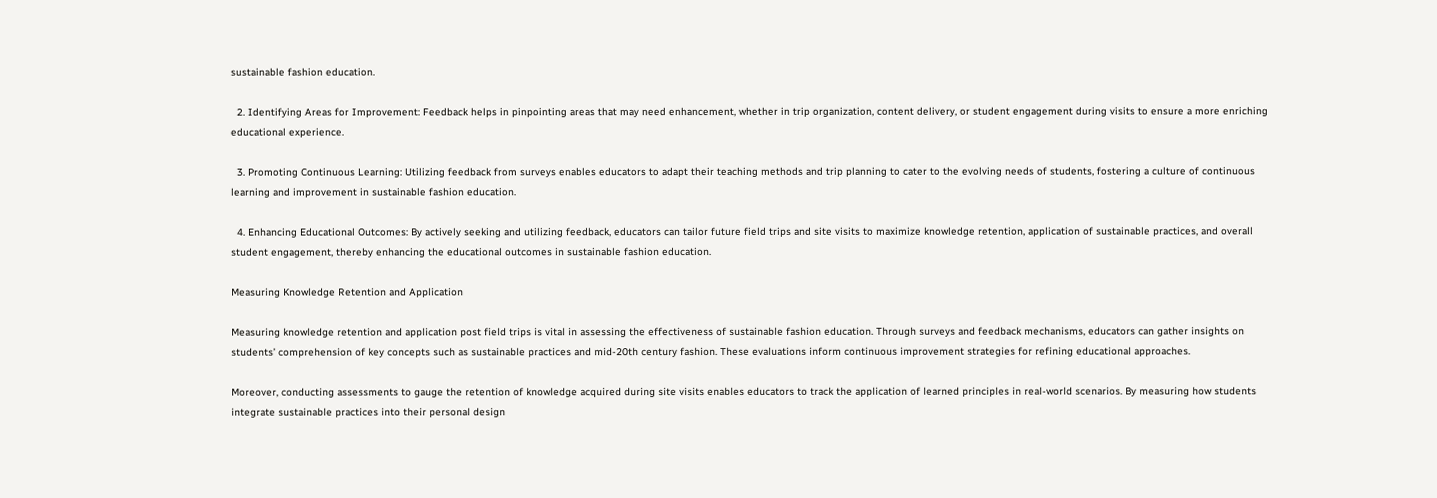sustainable fashion education.

  2. Identifying Areas for Improvement: Feedback helps in pinpointing areas that may need enhancement, whether in trip organization, content delivery, or student engagement during visits to ensure a more enriching educational experience.

  3. Promoting Continuous Learning: Utilizing feedback from surveys enables educators to adapt their teaching methods and trip planning to cater to the evolving needs of students, fostering a culture of continuous learning and improvement in sustainable fashion education.

  4. Enhancing Educational Outcomes: By actively seeking and utilizing feedback, educators can tailor future field trips and site visits to maximize knowledge retention, application of sustainable practices, and overall student engagement, thereby enhancing the educational outcomes in sustainable fashion education.

Measuring Knowledge Retention and Application

Measuring knowledge retention and application post field trips is vital in assessing the effectiveness of sustainable fashion education. Through surveys and feedback mechanisms, educators can gather insights on students’ comprehension of key concepts such as sustainable practices and mid-20th century fashion. These evaluations inform continuous improvement strategies for refining educational approaches.

Moreover, conducting assessments to gauge the retention of knowledge acquired during site visits enables educators to track the application of learned principles in real-world scenarios. By measuring how students integrate sustainable practices into their personal design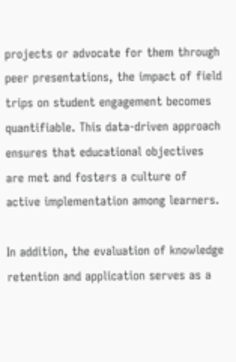projects or advocate for them through peer presentations, the impact of field trips on student engagement becomes quantifiable. This data-driven approach ensures that educational objectives are met and fosters a culture of active implementation among learners.

In addition, the evaluation of knowledge retention and application serves as a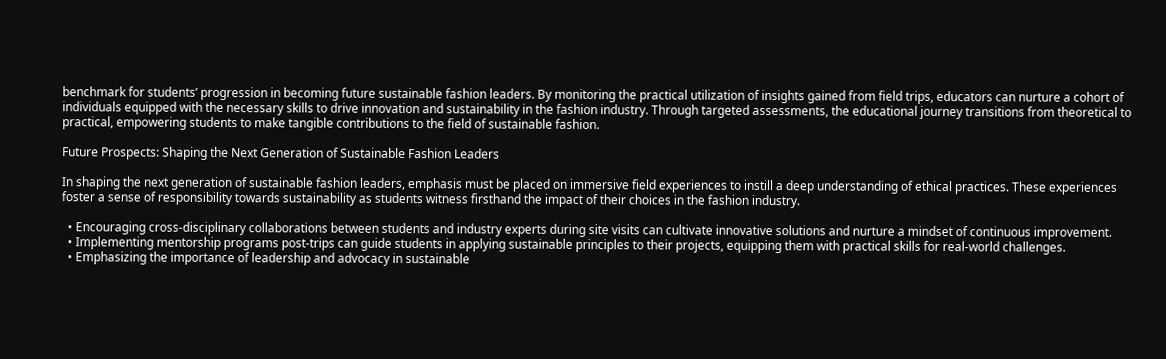benchmark for students’ progression in becoming future sustainable fashion leaders. By monitoring the practical utilization of insights gained from field trips, educators can nurture a cohort of individuals equipped with the necessary skills to drive innovation and sustainability in the fashion industry. Through targeted assessments, the educational journey transitions from theoretical to practical, empowering students to make tangible contributions to the field of sustainable fashion.

Future Prospects: Shaping the Next Generation of Sustainable Fashion Leaders

In shaping the next generation of sustainable fashion leaders, emphasis must be placed on immersive field experiences to instill a deep understanding of ethical practices. These experiences foster a sense of responsibility towards sustainability as students witness firsthand the impact of their choices in the fashion industry.

  • Encouraging cross-disciplinary collaborations between students and industry experts during site visits can cultivate innovative solutions and nurture a mindset of continuous improvement.
  • Implementing mentorship programs post-trips can guide students in applying sustainable principles to their projects, equipping them with practical skills for real-world challenges.
  • Emphasizing the importance of leadership and advocacy in sustainable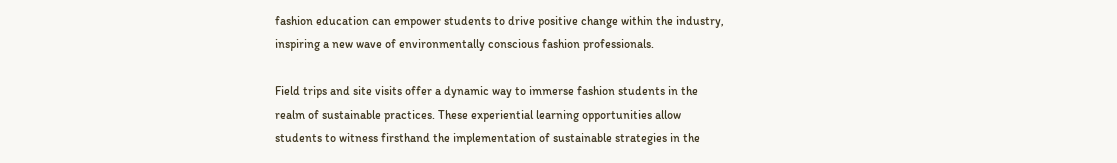fashion education can empower students to drive positive change within the industry, inspiring a new wave of environmentally conscious fashion professionals.

Field trips and site visits offer a dynamic way to immerse fashion students in the realm of sustainable practices. These experiential learning opportunities allow students to witness firsthand the implementation of sustainable strategies in the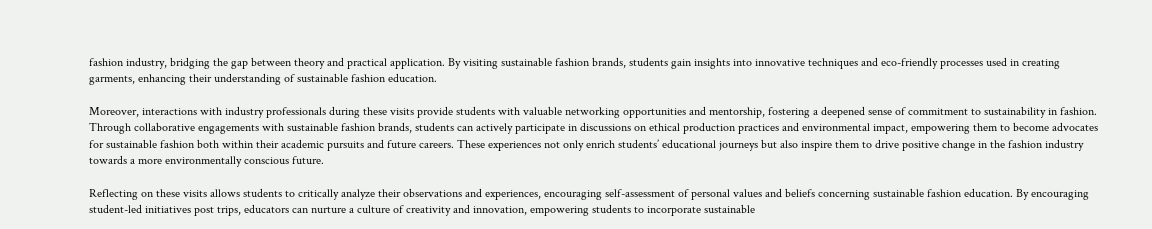fashion industry, bridging the gap between theory and practical application. By visiting sustainable fashion brands, students gain insights into innovative techniques and eco-friendly processes used in creating garments, enhancing their understanding of sustainable fashion education.

Moreover, interactions with industry professionals during these visits provide students with valuable networking opportunities and mentorship, fostering a deepened sense of commitment to sustainability in fashion. Through collaborative engagements with sustainable fashion brands, students can actively participate in discussions on ethical production practices and environmental impact, empowering them to become advocates for sustainable fashion both within their academic pursuits and future careers. These experiences not only enrich students’ educational journeys but also inspire them to drive positive change in the fashion industry towards a more environmentally conscious future.

Reflecting on these visits allows students to critically analyze their observations and experiences, encouraging self-assessment of personal values and beliefs concerning sustainable fashion education. By encouraging student-led initiatives post trips, educators can nurture a culture of creativity and innovation, empowering students to incorporate sustainable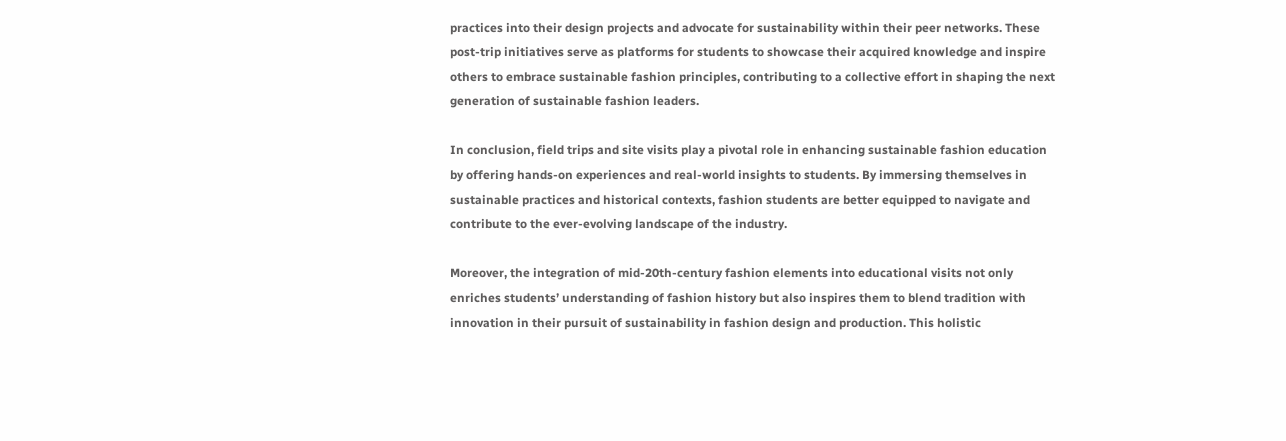practices into their design projects and advocate for sustainability within their peer networks. These post-trip initiatives serve as platforms for students to showcase their acquired knowledge and inspire others to embrace sustainable fashion principles, contributing to a collective effort in shaping the next generation of sustainable fashion leaders.

In conclusion, field trips and site visits play a pivotal role in enhancing sustainable fashion education by offering hands-on experiences and real-world insights to students. By immersing themselves in sustainable practices and historical contexts, fashion students are better equipped to navigate and contribute to the ever-evolving landscape of the industry.

Moreover, the integration of mid-20th-century fashion elements into educational visits not only enriches students’ understanding of fashion history but also inspires them to blend tradition with innovation in their pursuit of sustainability in fashion design and production. This holistic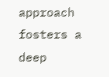approach fosters a deep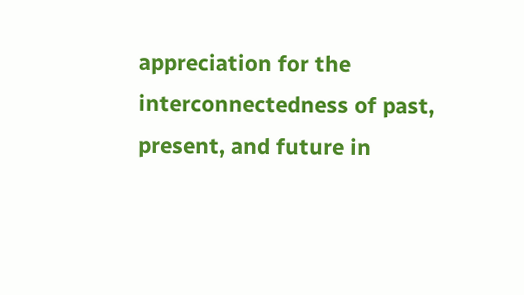appreciation for the interconnectedness of past, present, and future in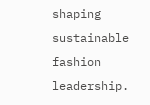shaping sustainable fashion leadership.